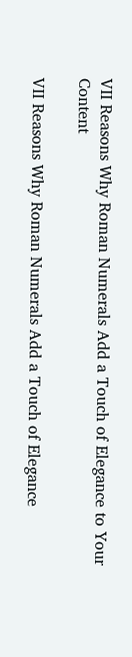VII Reasons Why Roman Numerals Add a Touch of Elegance to Your Content

VII Reasons Why Roman Numerals Add a Touch of Elegance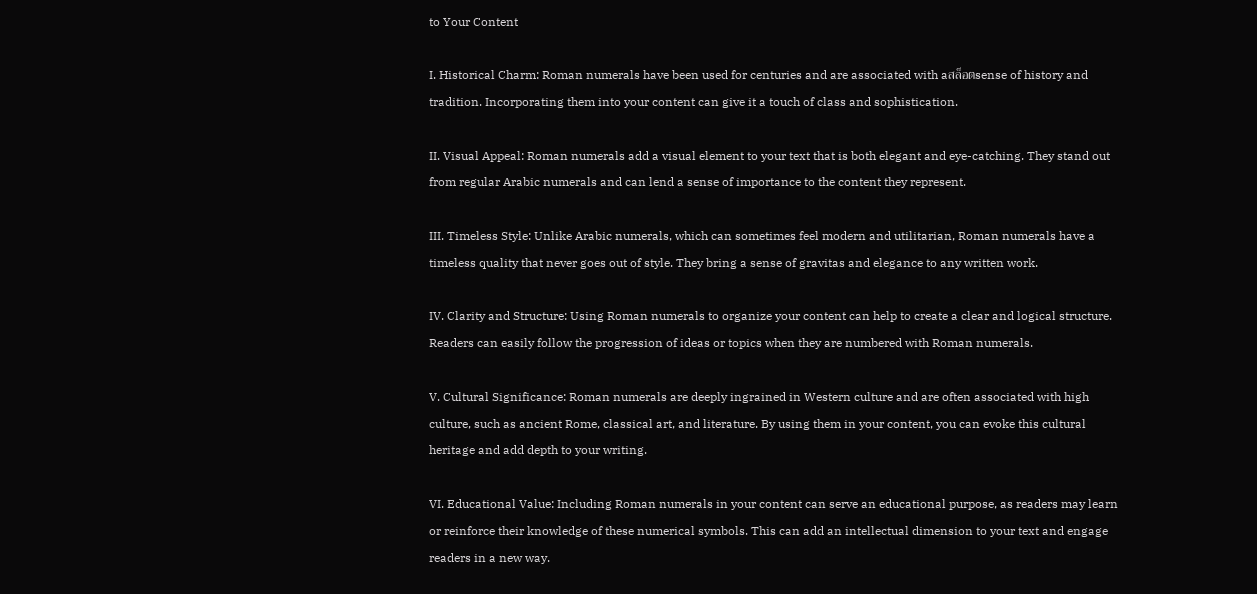to Your Content

I. Historical Charm: Roman numerals have been used for centuries and are associated with aสล็อตsense of history and tradition. Incorporating them into your content can give it a touch of class and sophistication.

II. Visual Appeal: Roman numerals add a visual element to your text that is both elegant and eye-catching. They stand out from regular Arabic numerals and can lend a sense of importance to the content they represent.

III. Timeless Style: Unlike Arabic numerals, which can sometimes feel modern and utilitarian, Roman numerals have a timeless quality that never goes out of style. They bring a sense of gravitas and elegance to any written work.

IV. Clarity and Structure: Using Roman numerals to organize your content can help to create a clear and logical structure. Readers can easily follow the progression of ideas or topics when they are numbered with Roman numerals.

V. Cultural Significance: Roman numerals are deeply ingrained in Western culture and are often associated with high culture, such as ancient Rome, classical art, and literature. By using them in your content, you can evoke this cultural heritage and add depth to your writing.

VI. Educational Value: Including Roman numerals in your content can serve an educational purpose, as readers may learn or reinforce their knowledge of these numerical symbols. This can add an intellectual dimension to your text and engage readers in a new way.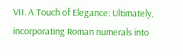VII. A Touch of Elegance: Ultimately, incorporating Roman numerals into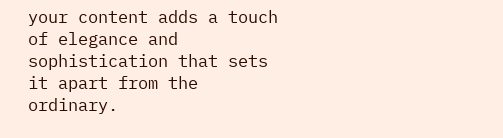your content adds a touch of elegance and sophistication that sets it apart from the ordinary.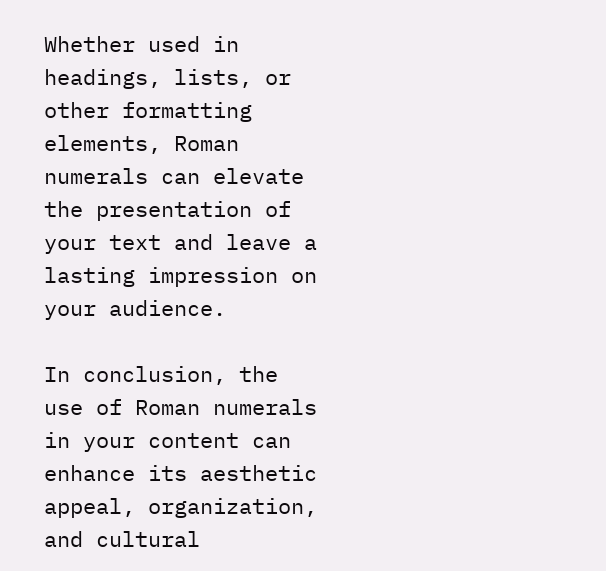Whether used in headings, lists, or other formatting elements, Roman numerals can elevate the presentation of your text and leave a lasting impression on your audience.

In conclusion, the use of Roman numerals in your content can enhance its aesthetic appeal, organization, and cultural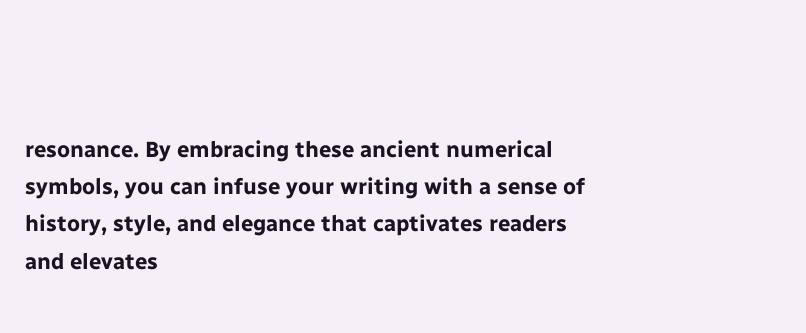resonance. By embracing these ancient numerical symbols, you can infuse your writing with a sense of history, style, and elegance that captivates readers and elevates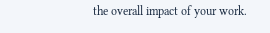the overall impact of your work.